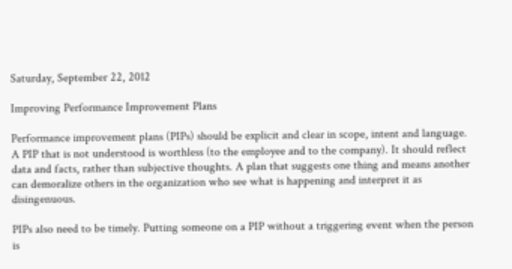Saturday, September 22, 2012

Improving Performance Improvement Plans

Performance improvement plans (PIPs) should be explicit and clear in scope, intent and language. A PIP that is not understood is worthless (to the employee and to the company). It should reflect data and facts, rather than subjective thoughts. A plan that suggests one thing and means another can demoralize others in the organization who see what is happening and interpret it as disingenuous.

PIPs also need to be timely. Putting someone on a PIP without a triggering event when the person is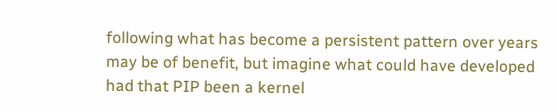following what has become a persistent pattern over years may be of benefit, but imagine what could have developed had that PIP been a kernel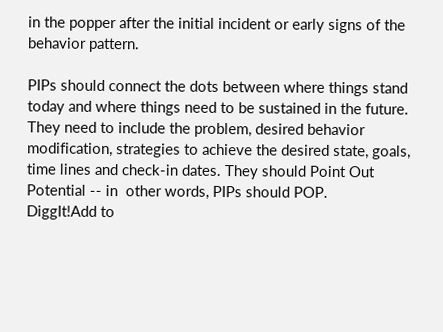in the popper after the initial incident or early signs of the behavior pattern.

PIPs should connect the dots between where things stand today and where things need to be sustained in the future. They need to include the problem, desired behavior modification, strategies to achieve the desired state, goals, time lines and check-in dates. They should Point Out Potential -- in  other words, PIPs should POP.
DiggIt!Add to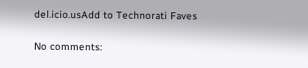del.icio.usAdd to Technorati Faves

No comments: